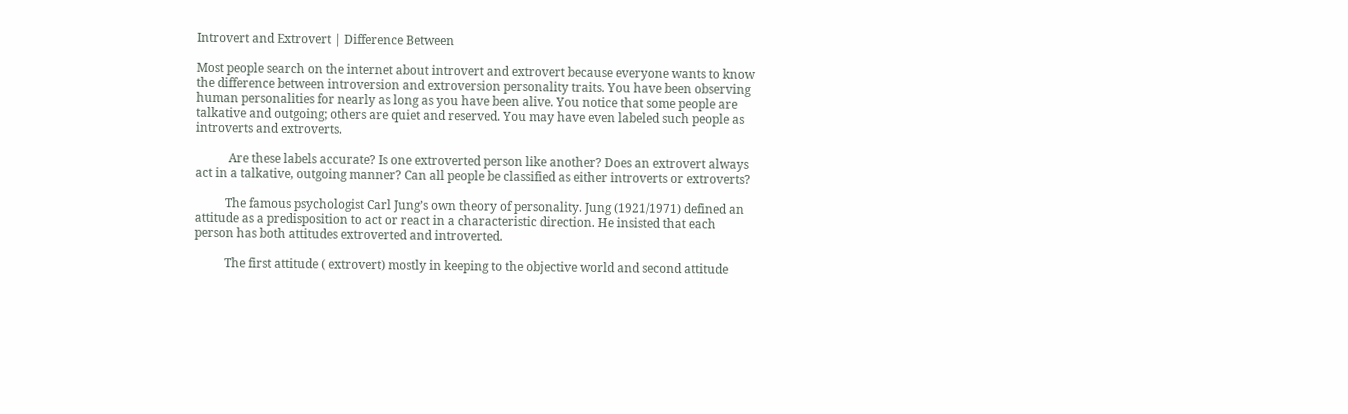Introvert and Extrovert | Difference Between

Most people search on the internet about introvert and extrovert because everyone wants to know the difference between introversion and extroversion personality traits. You have been observing human personalities for nearly as long as you have been alive. You notice that some people are talkative and outgoing; others are quiet and reserved. You may have even labeled such people as introverts and extroverts.

           Are these labels accurate? Is one extroverted person like another? Does an extrovert always act in a talkative, outgoing manner? Can all people be classified as either introverts or extroverts?

          The famous psychologist Carl Jung’s own theory of personality. Jung (1921/1971) defined an attitude as a predisposition to act or react in a characteristic direction. He insisted that each person has both attitudes extroverted and introverted.

          The first attitude ( extrovert) mostly in keeping to the objective world and second attitude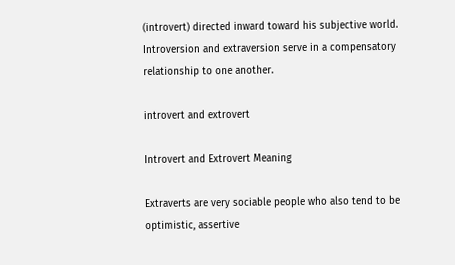(introvert) directed inward toward his subjective world. Introversion and extraversion serve in a compensatory relationship to one another.

introvert and extrovert

Introvert and Extrovert Meaning

Extraverts are very sociable people who also tend to be optimistic, assertive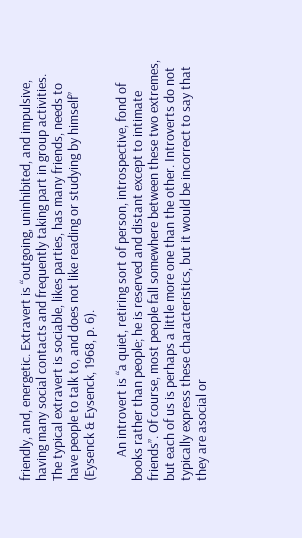friendly, and, energetic. Extravert is “outgoing, uninhibited, and impulsive, having many social contacts and frequently taking part in group activities. The typical extravert is sociable, likes parties, has many friends, needs to have people to talk to, and does not like reading or studying by himself” (Eysenck & Eysenck, 1968, p. 6).

        An introvert is “a quiet, retiring sort of person, introspective, fond of books rather than people; he is reserved and distant except to intimate friends”. Of course, most people fall somewhere between these two extremes, but each of us is perhaps a little more one than the other. Introverts do not typically express these characteristics, but it would be incorrect to say that they are asocial or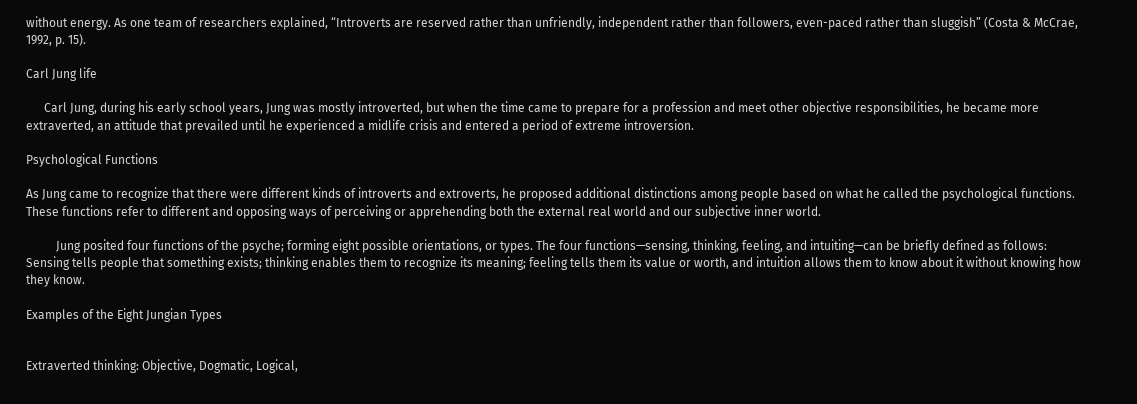without energy. As one team of researchers explained, “Introverts are reserved rather than unfriendly, independent rather than followers, even-paced rather than sluggish” (Costa & McCrae, 1992, p. 15).

Carl Jung life

      Carl Jung, during his early school years, Jung was mostly introverted, but when the time came to prepare for a profession and meet other objective responsibilities, he became more extraverted, an attitude that prevailed until he experienced a midlife crisis and entered a period of extreme introversion.

Psychological Functions

As Jung came to recognize that there were different kinds of introverts and extroverts, he proposed additional distinctions among people based on what he called the psychological functions. These functions refer to different and opposing ways of perceiving or apprehending both the external real world and our subjective inner world.

          Jung posited four functions of the psyche; forming eight possible orientations, or types. The four functions—sensing, thinking, feeling, and intuiting—can be briefly defined as follows: Sensing tells people that something exists; thinking enables them to recognize its meaning; feeling tells them its value or worth, and intuition allows them to know about it without knowing how they know.

Examples of the Eight Jungian Types


Extraverted thinking: Objective, Dogmatic, Logical,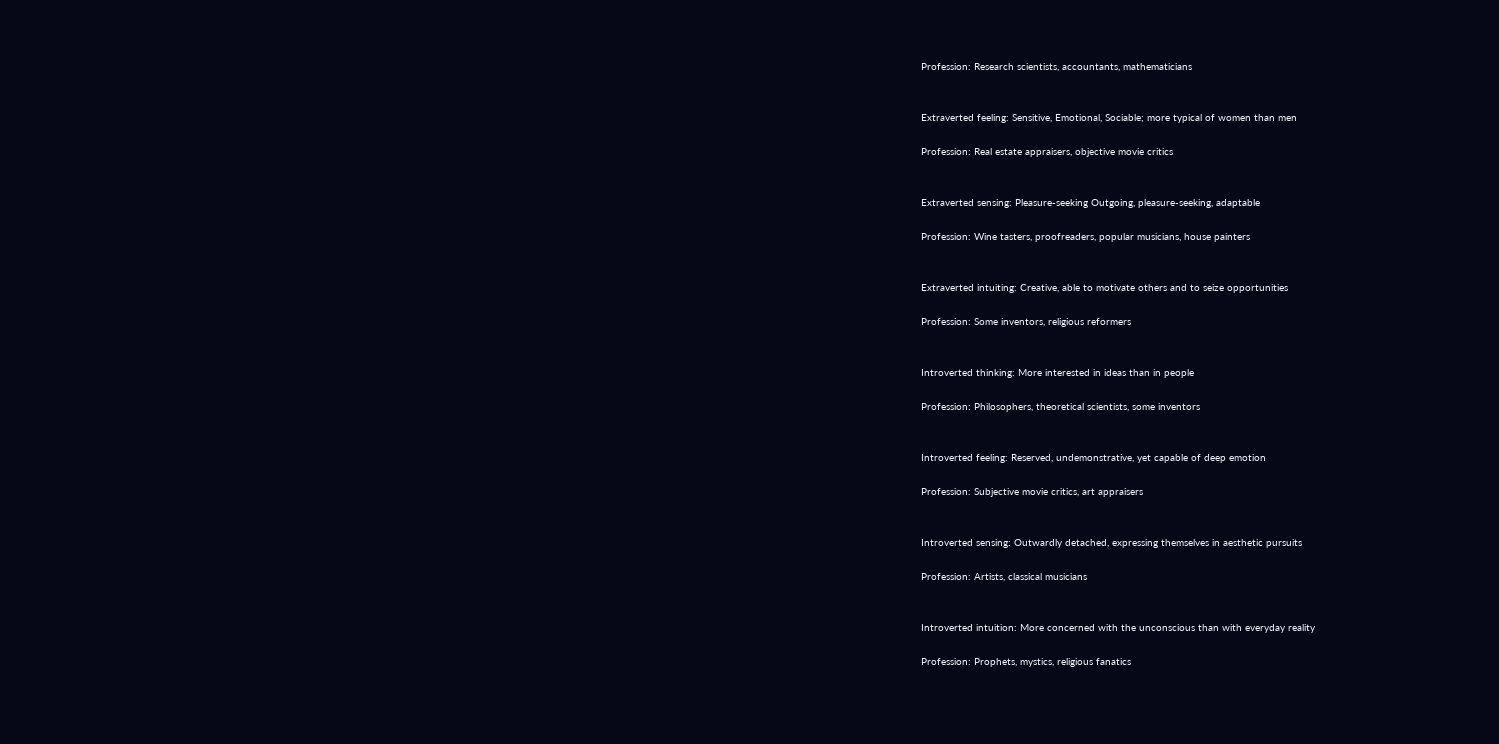Profession: Research scientists, accountants, mathematicians


Extraverted feeling: Sensitive, Emotional, Sociable; more typical of women than men

Profession: Real estate appraisers, objective movie critics


Extraverted sensing: Pleasure-seeking Outgoing, pleasure-seeking, adaptable

Profession: Wine tasters, proofreaders, popular musicians, house painters


Extraverted intuiting: Creative, able to motivate others and to seize opportunities

Profession: Some inventors, religious reformers


Introverted thinking: More interested in ideas than in people

Profession: Philosophers, theoretical scientists, some inventors


Introverted feeling: Reserved, undemonstrative, yet capable of deep emotion

Profession: Subjective movie critics, art appraisers


Introverted sensing: Outwardly detached, expressing themselves in aesthetic pursuits

Profession: Artists, classical musicians


Introverted intuition: More concerned with the unconscious than with everyday reality

Profession: Prophets, mystics, religious fanatics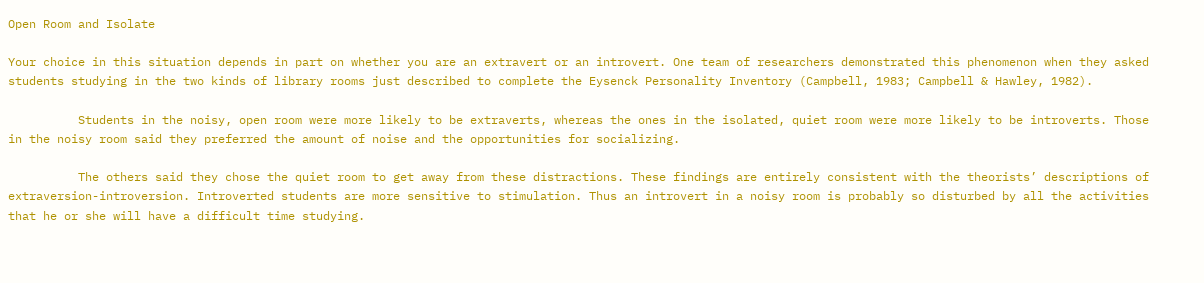Open Room and Isolate

Your choice in this situation depends in part on whether you are an extravert or an introvert. One team of researchers demonstrated this phenomenon when they asked students studying in the two kinds of library rooms just described to complete the Eysenck Personality Inventory (Campbell, 1983; Campbell & Hawley, 1982).

          Students in the noisy, open room were more likely to be extraverts, whereas the ones in the isolated, quiet room were more likely to be introverts. Those in the noisy room said they preferred the amount of noise and the opportunities for socializing.

          The others said they chose the quiet room to get away from these distractions. These findings are entirely consistent with the theorists’ descriptions of extraversion-introversion. Introverted students are more sensitive to stimulation. Thus an introvert in a noisy room is probably so disturbed by all the activities that he or she will have a difficult time studying.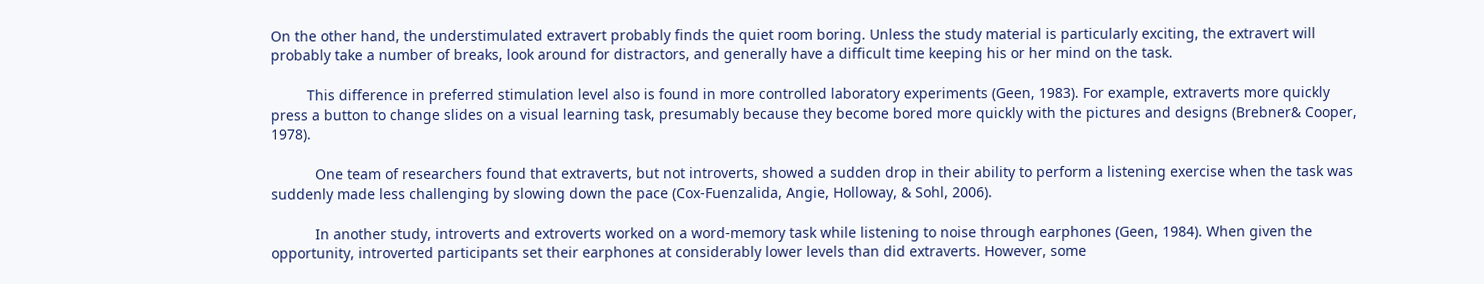On the other hand, the understimulated extravert probably finds the quiet room boring. Unless the study material is particularly exciting, the extravert will probably take a number of breaks, look around for distractors, and generally have a difficult time keeping his or her mind on the task.

         This difference in preferred stimulation level also is found in more controlled laboratory experiments (Geen, 1983). For example, extraverts more quickly press a button to change slides on a visual learning task, presumably because they become bored more quickly with the pictures and designs (Brebner& Cooper, 1978).

           One team of researchers found that extraverts, but not introverts, showed a sudden drop in their ability to perform a listening exercise when the task was suddenly made less challenging by slowing down the pace (Cox-Fuenzalida, Angie, Holloway, & Sohl, 2006).

           In another study, introverts and extroverts worked on a word-memory task while listening to noise through earphones (Geen, 1984). When given the opportunity, introverted participants set their earphones at considerably lower levels than did extraverts. However, some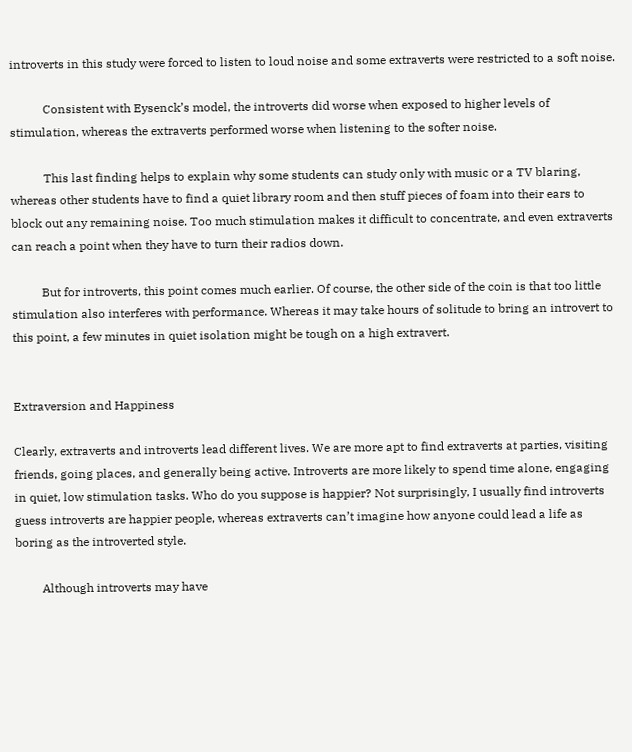introverts in this study were forced to listen to loud noise and some extraverts were restricted to a soft noise.

           Consistent with Eysenck’s model, the introverts did worse when exposed to higher levels of stimulation, whereas the extraverts performed worse when listening to the softer noise.

           This last finding helps to explain why some students can study only with music or a TV blaring, whereas other students have to find a quiet library room and then stuff pieces of foam into their ears to block out any remaining noise. Too much stimulation makes it difficult to concentrate, and even extraverts can reach a point when they have to turn their radios down.

          But for introverts, this point comes much earlier. Of course, the other side of the coin is that too little stimulation also interferes with performance. Whereas it may take hours of solitude to bring an introvert to this point, a few minutes in quiet isolation might be tough on a high extravert.


Extraversion and Happiness

Clearly, extraverts and introverts lead different lives. We are more apt to find extraverts at parties, visiting friends, going places, and generally being active. Introverts are more likely to spend time alone, engaging in quiet, low stimulation tasks. Who do you suppose is happier? Not surprisingly, I usually find introverts guess introverts are happier people, whereas extraverts can’t imagine how anyone could lead a life as boring as the introverted style.

         Although introverts may have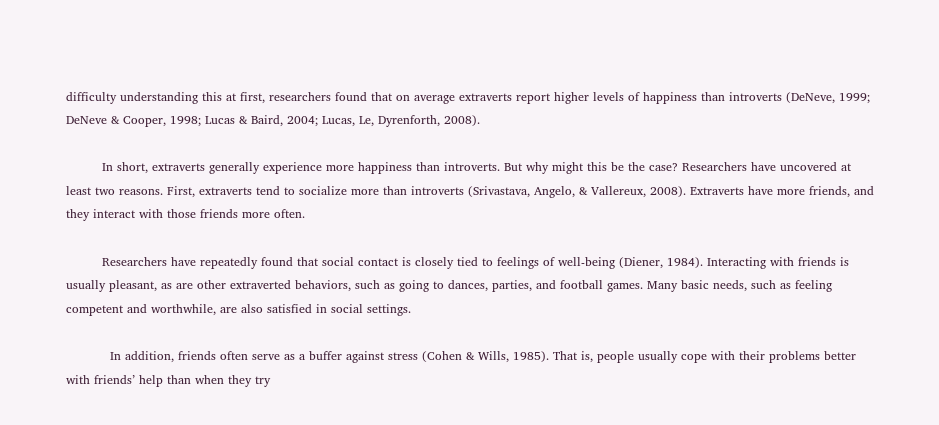difficulty understanding this at first, researchers found that on average extraverts report higher levels of happiness than introverts (DeNeve, 1999; DeNeve & Cooper, 1998; Lucas & Baird, 2004; Lucas, Le, Dyrenforth, 2008).

         In short, extraverts generally experience more happiness than introverts. But why might this be the case? Researchers have uncovered at least two reasons. First, extraverts tend to socialize more than introverts (Srivastava, Angelo, & Vallereux, 2008). Extraverts have more friends, and they interact with those friends more often.

         Researchers have repeatedly found that social contact is closely tied to feelings of well-being (Diener, 1984). Interacting with friends is usually pleasant, as are other extraverted behaviors, such as going to dances, parties, and football games. Many basic needs, such as feeling competent and worthwhile, are also satisfied in social settings.

           In addition, friends often serve as a buffer against stress (Cohen & Wills, 1985). That is, people usually cope with their problems better with friends’ help than when they try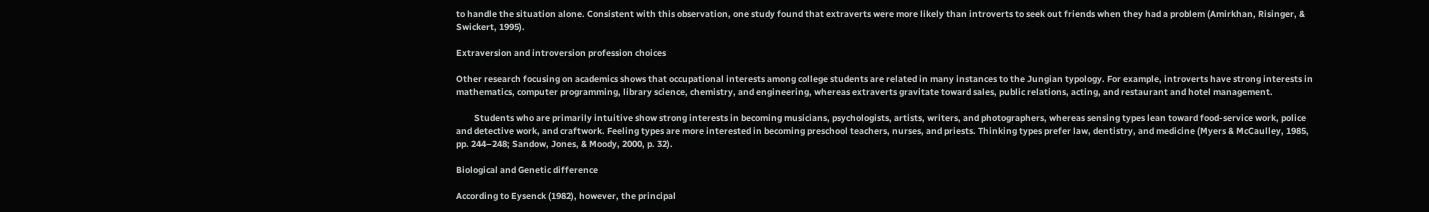to handle the situation alone. Consistent with this observation, one study found that extraverts were more likely than introverts to seek out friends when they had a problem (Amirkhan, Risinger, & Swickert, 1995).

Extraversion and introversion profession choices

Other research focusing on academics shows that occupational interests among college students are related in many instances to the Jungian typology. For example, introverts have strong interests in mathematics, computer programming, library science, chemistry, and engineering, whereas extraverts gravitate toward sales, public relations, acting, and restaurant and hotel management.

         Students who are primarily intuitive show strong interests in becoming musicians, psychologists, artists, writers, and photographers, whereas sensing types lean toward food-service work, police and detective work, and craftwork. Feeling types are more interested in becoming preschool teachers, nurses, and priests. Thinking types prefer law, dentistry, and medicine (Myers & McCaulley, 1985, pp. 244–248; Sandow, Jones, & Moody, 2000, p. 32).

Biological and Genetic difference

According to Eysenck (1982), however, the principal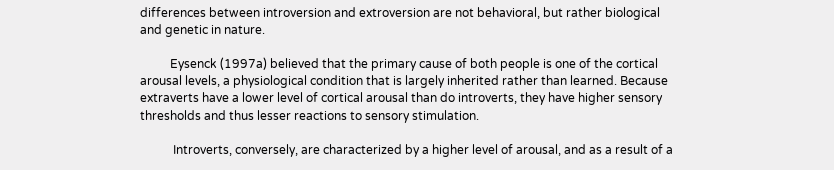differences between introversion and extroversion are not behavioral, but rather biological and genetic in nature.

          Eysenck (1997a) believed that the primary cause of both people is one of the cortical arousal levels, a physiological condition that is largely inherited rather than learned. Because extraverts have a lower level of cortical arousal than do introverts, they have higher sensory thresholds and thus lesser reactions to sensory stimulation.

           Introverts, conversely, are characterized by a higher level of arousal, and as a result of a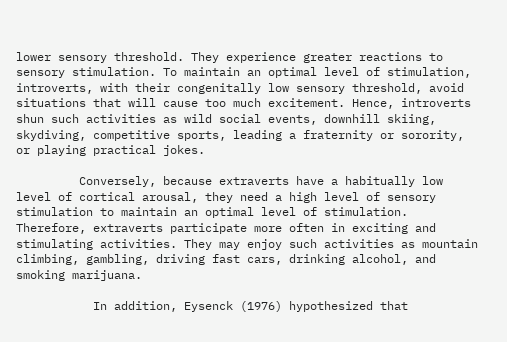lower sensory threshold. They experience greater reactions to sensory stimulation. To maintain an optimal level of stimulation, introverts, with their congenitally low sensory threshold, avoid situations that will cause too much excitement. Hence, introverts shun such activities as wild social events, downhill skiing, skydiving, competitive sports, leading a fraternity or sorority, or playing practical jokes.

         Conversely, because extraverts have a habitually low level of cortical arousal, they need a high level of sensory stimulation to maintain an optimal level of stimulation. Therefore, extraverts participate more often in exciting and stimulating activities. They may enjoy such activities as mountain climbing, gambling, driving fast cars, drinking alcohol, and smoking marijuana.

           In addition, Eysenck (1976) hypothesized that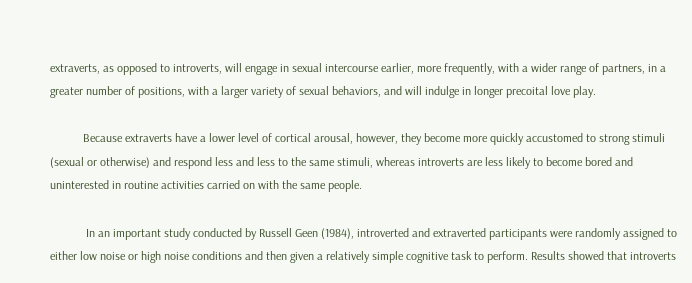extraverts, as opposed to introverts, will engage in sexual intercourse earlier, more frequently, with a wider range of partners, in a greater number of positions, with a larger variety of sexual behaviors, and will indulge in longer precoital love play.

           Because extraverts have a lower level of cortical arousal, however, they become more quickly accustomed to strong stimuli (sexual or otherwise) and respond less and less to the same stimuli, whereas introverts are less likely to become bored and uninterested in routine activities carried on with the same people.

            In an important study conducted by Russell Geen (1984), introverted and extraverted participants were randomly assigned to either low noise or high noise conditions and then given a relatively simple cognitive task to perform. Results showed that introverts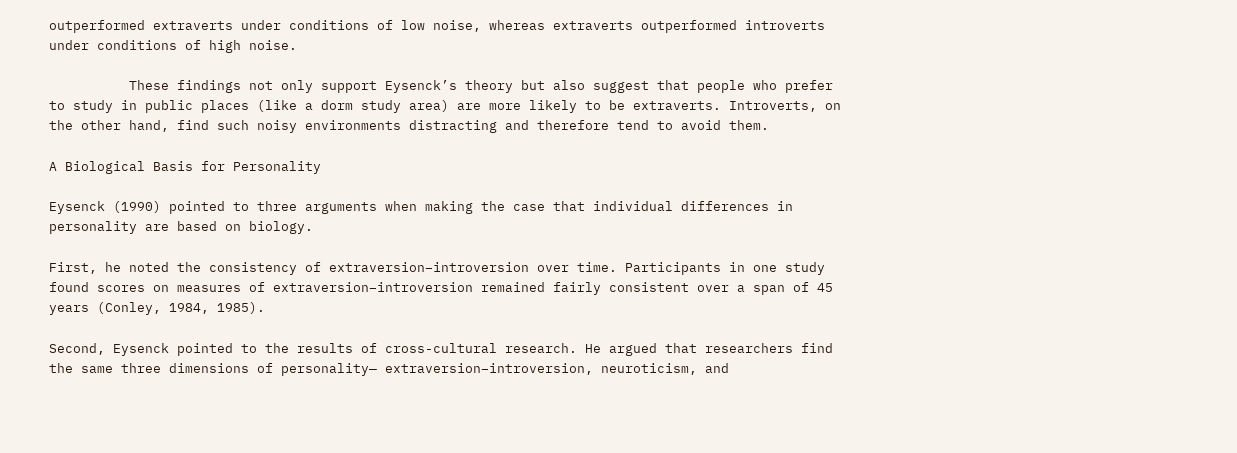outperformed extraverts under conditions of low noise, whereas extraverts outperformed introverts under conditions of high noise.

          These findings not only support Eysenck’s theory but also suggest that people who prefer to study in public places (like a dorm study area) are more likely to be extraverts. Introverts, on the other hand, find such noisy environments distracting and therefore tend to avoid them.

A Biological Basis for Personality

Eysenck (1990) pointed to three arguments when making the case that individual differences in personality are based on biology.

First, he noted the consistency of extraversion–introversion over time. Participants in one study found scores on measures of extraversion–introversion remained fairly consistent over a span of 45 years (Conley, 1984, 1985).

Second, Eysenck pointed to the results of cross-cultural research. He argued that researchers find the same three dimensions of personality— extraversion–introversion, neuroticism, and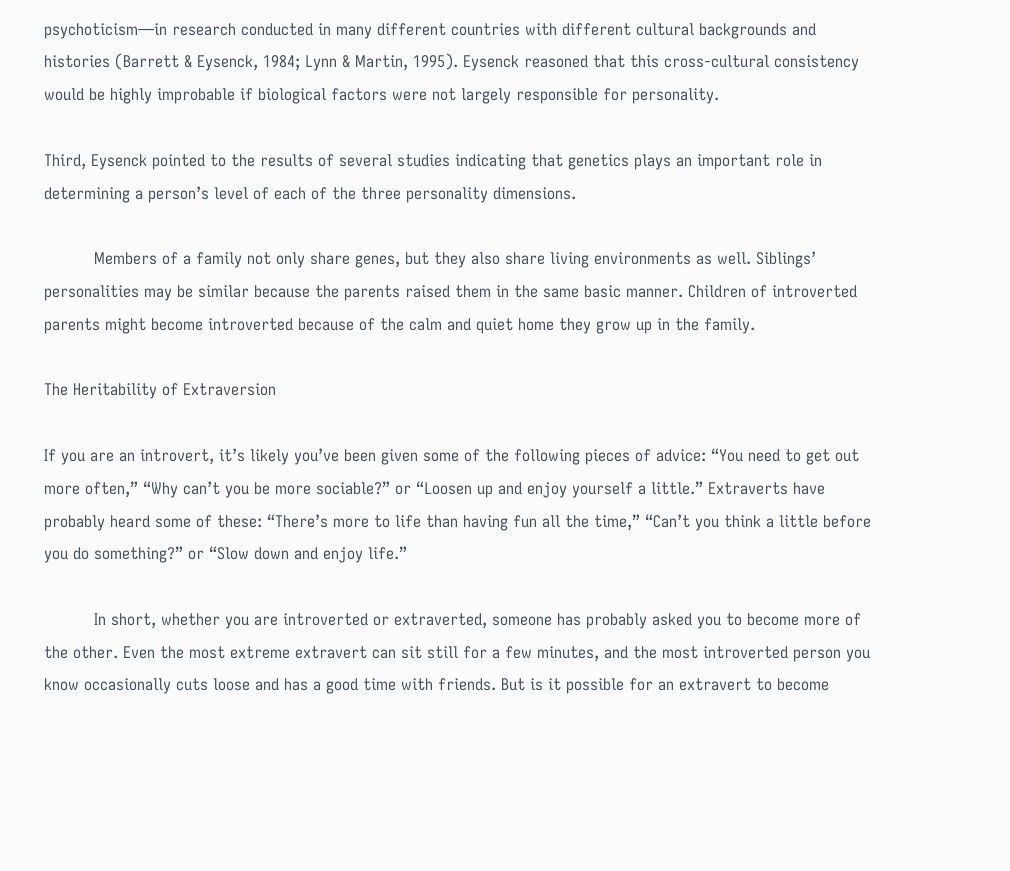psychoticism—in research conducted in many different countries with different cultural backgrounds and histories (Barrett & Eysenck, 1984; Lynn & Martin, 1995). Eysenck reasoned that this cross-cultural consistency would be highly improbable if biological factors were not largely responsible for personality.

Third, Eysenck pointed to the results of several studies indicating that genetics plays an important role in determining a person’s level of each of the three personality dimensions.

          Members of a family not only share genes, but they also share living environments as well. Siblings’ personalities may be similar because the parents raised them in the same basic manner. Children of introverted parents might become introverted because of the calm and quiet home they grow up in the family.

The Heritability of Extraversion

If you are an introvert, it’s likely you’ve been given some of the following pieces of advice: “You need to get out more often,” “Why can’t you be more sociable?” or “Loosen up and enjoy yourself a little.” Extraverts have probably heard some of these: “There’s more to life than having fun all the time,” “Can’t you think a little before you do something?” or “Slow down and enjoy life.”

          In short, whether you are introverted or extraverted, someone has probably asked you to become more of the other. Even the most extreme extravert can sit still for a few minutes, and the most introverted person you know occasionally cuts loose and has a good time with friends. But is it possible for an extravert to become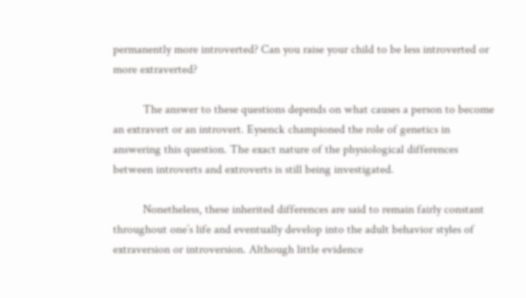permanently more introverted? Can you raise your child to be less introverted or more extraverted?

          The answer to these questions depends on what causes a person to become an extravert or an introvert. Eysenck championed the role of genetics in answering this question. The exact nature of the physiological differences between introverts and extroverts is still being investigated.

          Nonetheless, these inherited differences are said to remain fairly constant throughout one’s life and eventually develop into the adult behavior styles of extraversion or introversion. Although little evidence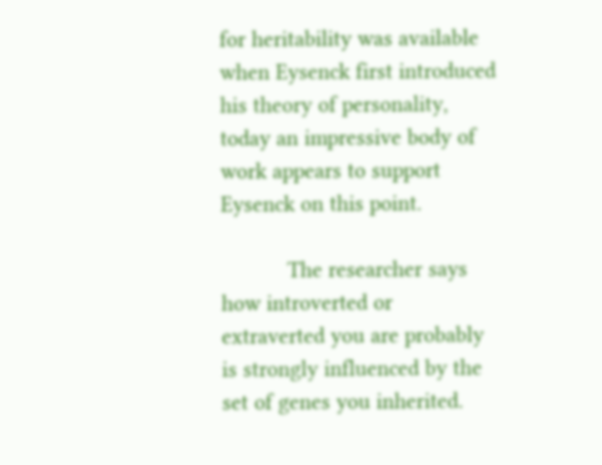for heritability was available when Eysenck first introduced his theory of personality, today an impressive body of work appears to support Eysenck on this point.

           The researcher says how introverted or extraverted you are probably is strongly influenced by the set of genes you inherited.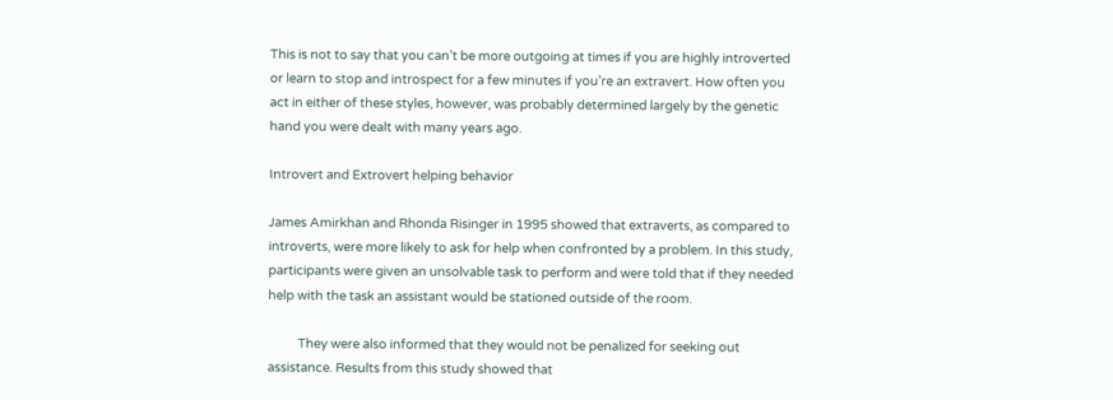This is not to say that you can’t be more outgoing at times if you are highly introverted or learn to stop and introspect for a few minutes if you’re an extravert. How often you act in either of these styles, however, was probably determined largely by the genetic hand you were dealt with many years ago.

Introvert and Extrovert helping behavior

James Amirkhan and Rhonda Risinger in 1995 showed that extraverts, as compared to introverts, were more likely to ask for help when confronted by a problem. In this study, participants were given an unsolvable task to perform and were told that if they needed help with the task an assistant would be stationed outside of the room.

          They were also informed that they would not be penalized for seeking out assistance. Results from this study showed that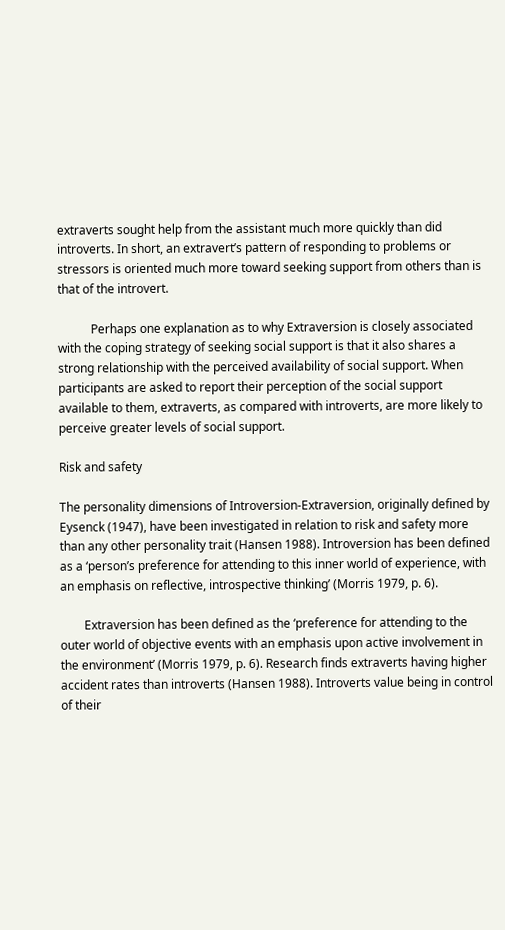extraverts sought help from the assistant much more quickly than did introverts. In short, an extravert’s pattern of responding to problems or stressors is oriented much more toward seeking support from others than is that of the introvert.

           Perhaps one explanation as to why Extraversion is closely associated with the coping strategy of seeking social support is that it also shares a strong relationship with the perceived availability of social support. When participants are asked to report their perception of the social support available to them, extraverts, as compared with introverts, are more likely to perceive greater levels of social support.

Risk and safety

The personality dimensions of Introversion-Extraversion, originally defined by Eysenck (1947), have been investigated in relation to risk and safety more than any other personality trait (Hansen 1988). Introversion has been defined as a ‘person’s preference for attending to this inner world of experience, with an emphasis on reflective, introspective thinking’ (Morris 1979, p. 6).

        Extraversion has been defined as the ‘preference for attending to the outer world of objective events with an emphasis upon active involvement in the environment’ (Morris 1979, p. 6). Research finds extraverts having higher accident rates than introverts (Hansen 1988). Introverts value being in control of their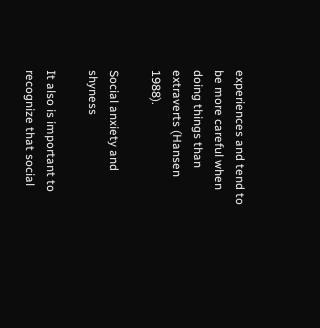experiences and tend to be more careful when doing things than extraverts (Hansen 1988).

Social anxiety and shyness

It also is important to recognize that social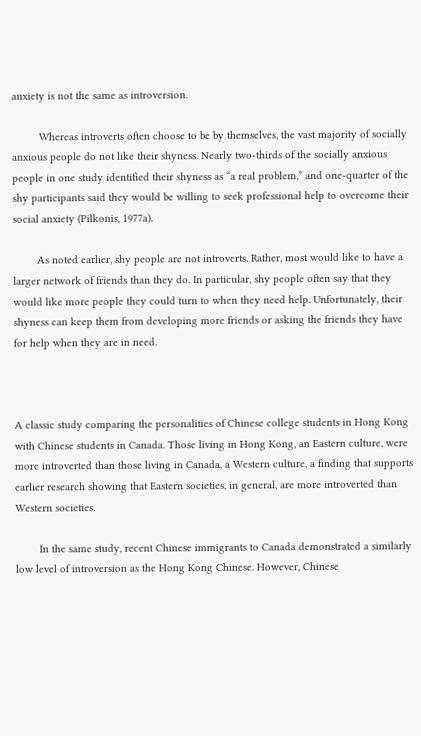anxiety is not the same as introversion.

         Whereas introverts often choose to be by themselves, the vast majority of socially anxious people do not like their shyness. Nearly two-thirds of the socially anxious people in one study identified their shyness as “a real problem,” and one-quarter of the shy participants said they would be willing to seek professional help to overcome their social anxiety (Pilkonis, 1977a).

        As noted earlier, shy people are not introverts. Rather, most would like to have a larger network of friends than they do. In particular, shy people often say that they would like more people they could turn to when they need help. Unfortunately, their shyness can keep them from developing more friends or asking the friends they have for help when they are in need.



A classic study comparing the personalities of Chinese college students in Hong Kong with Chinese students in Canada. Those living in Hong Kong, an Eastern culture, were more introverted than those living in Canada, a Western culture, a finding that supports earlier research showing that Eastern societies, in general, are more introverted than Western societies.

        In the same study, recent Chinese immigrants to Canada demonstrated a similarly low level of introversion as the Hong Kong Chinese. However, Chinese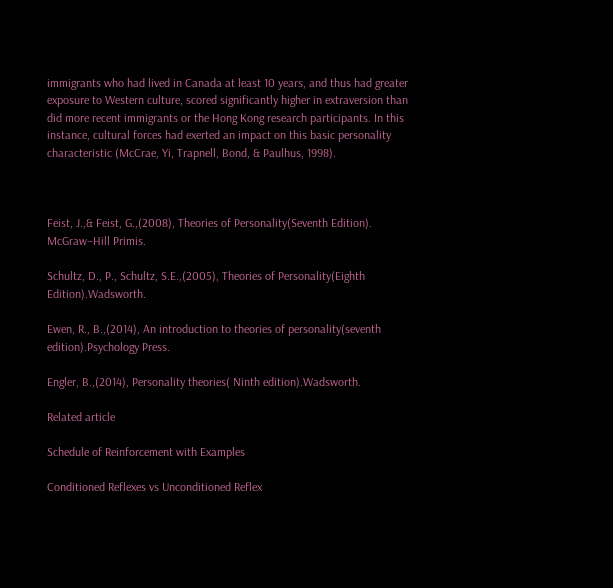immigrants who had lived in Canada at least 10 years, and thus had greater exposure to Western culture, scored significantly higher in extraversion than did more recent immigrants or the Hong Kong research participants. In this instance, cultural forces had exerted an impact on this basic personality characteristic (McCrae, Yi, Trapnell, Bond, & Paulhus, 1998).



Feist, J.,& Feist, G.,(2008), Theories of Personality(Seventh Edition). McGraw−Hill Primis.

Schultz, D., P., Schultz, S.E.,(2005), Theories of Personality(Eighth Edition).Wadsworth.

Ewen, R., B.,(2014), An introduction to theories of personality(seventh edition).Psychology Press.

Engler, B.,(2014), Personality theories( Ninth edition).Wadsworth.

Related article

Schedule of Reinforcement with Examples

Conditioned Reflexes vs Unconditioned Reflex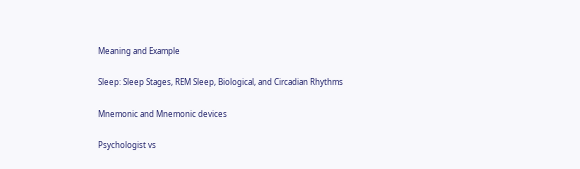Meaning and Example

Sleep: Sleep Stages, REM Sleep, Biological, and Circadian Rhythms

Mnemonic and Mnemonic devices

Psychologist vs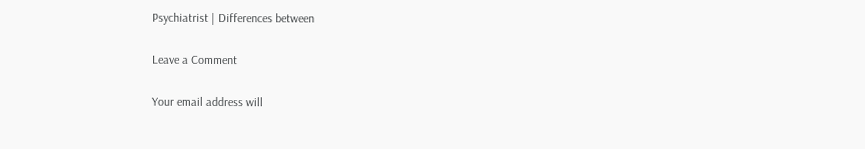Psychiatrist | Differences between

Leave a Comment

Your email address will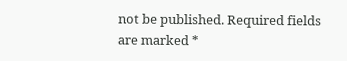not be published. Required fields are marked *